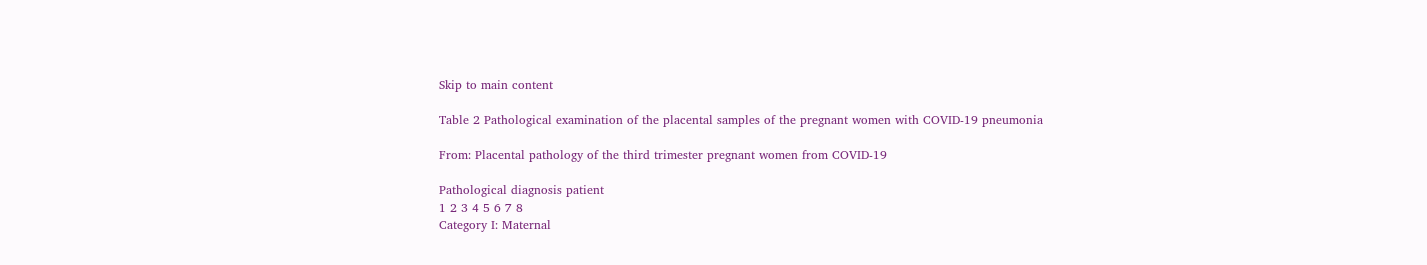Skip to main content

Table 2 Pathological examination of the placental samples of the pregnant women with COVID-19 pneumonia

From: Placental pathology of the third trimester pregnant women from COVID-19

Pathological diagnosis patient
1 2 3 4 5 6 7 8
Category I: Maternal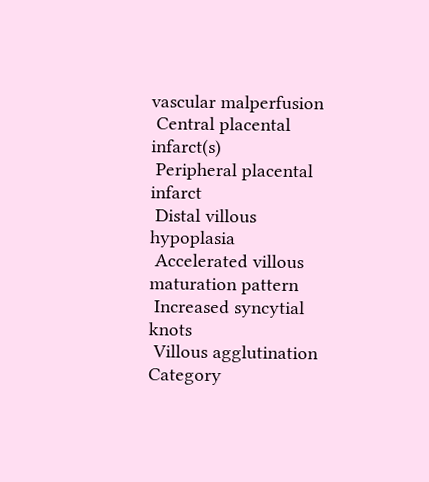vascular malperfusion
 Central placental infarct(s)
 Peripheral placental infarct
 Distal villous hypoplasia
 Accelerated villous maturation pattern
 Increased syncytial knots
 Villous agglutination
Category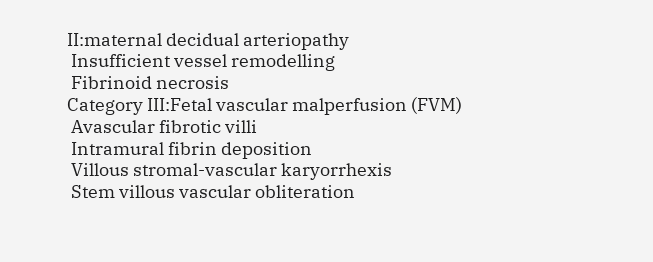II:maternal decidual arteriopathy
 Insufficient vessel remodelling
 Fibrinoid necrosis
Category III:Fetal vascular malperfusion (FVM)
 Avascular fibrotic villi
 Intramural fibrin deposition
 Villous stromal-vascular karyorrhexis
 Stem villous vascular obliteration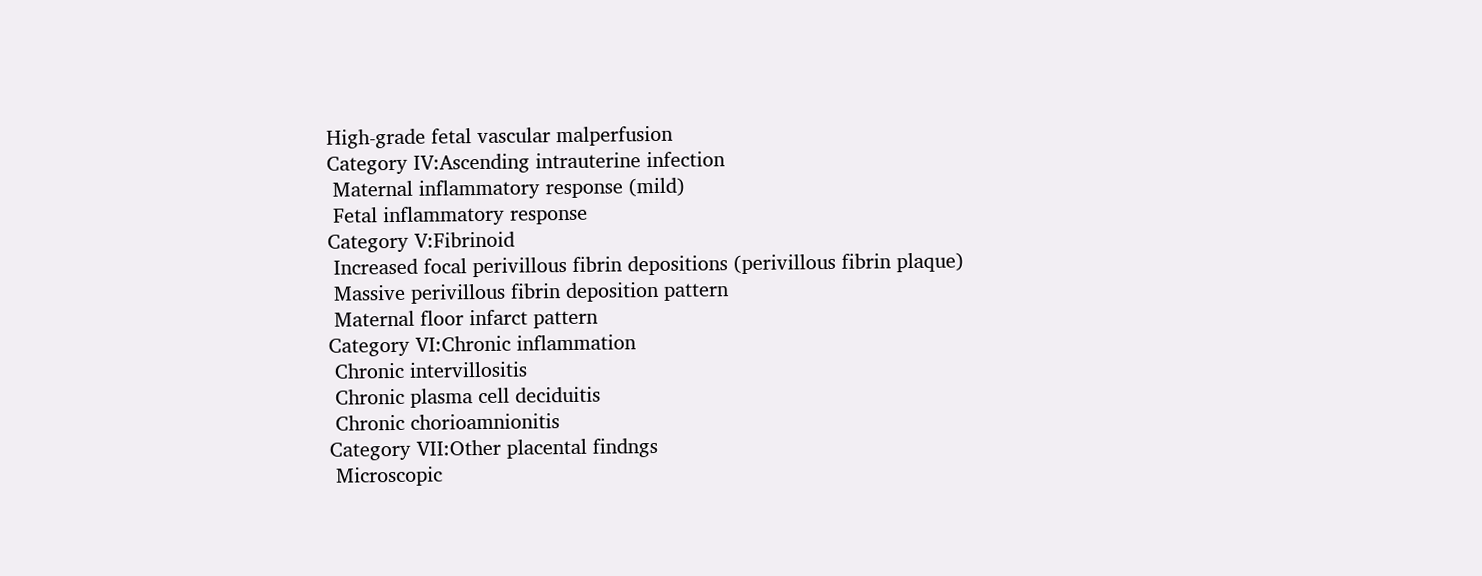High-grade fetal vascular malperfusion
Category IV:Ascending intrauterine infection
 Maternal inflammatory response (mild)
 Fetal inflammatory response
Category V:Fibrinoid
 Increased focal perivillous fibrin depositions (perivillous fibrin plaque)
 Massive perivillous fibrin deposition pattern
 Maternal floor infarct pattern
Category VI:Chronic inflammation
 Chronic intervillositis
 Chronic plasma cell deciduitis
 Chronic chorioamnionitis
Category VII:Other placental findngs
 Microscopic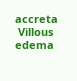accreta
 Villous edema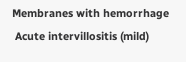Membranes with hemorrhage
 Acute intervillositis (mild)